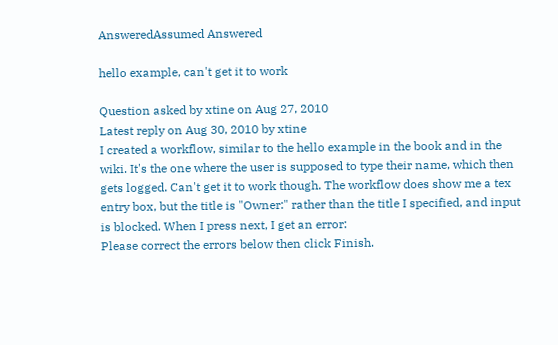AnsweredAssumed Answered

hello example, can't get it to work

Question asked by xtine on Aug 27, 2010
Latest reply on Aug 30, 2010 by xtine
I created a workflow, similar to the hello example in the book and in the wiki. It's the one where the user is supposed to type their name, which then gets logged. Can't get it to work though. The workflow does show me a tex entry box, but the title is "Owner:" rather than the title I specified, and input is blocked. When I press next, I get an error:
Please correct the errors below then click Finish.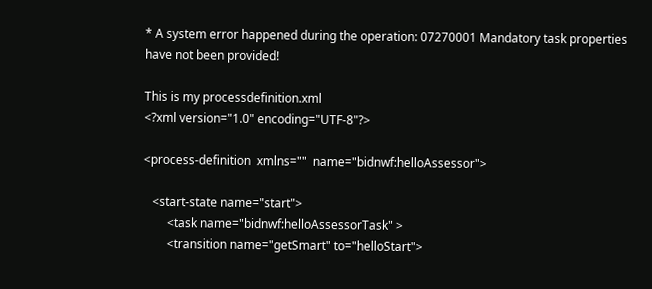* A system error happened during the operation: 07270001 Mandatory task properties have not been provided!

This is my processdefinition.xml
<?xml version="1.0" encoding="UTF-8"?>

<process-definition  xmlns=""  name="bidnwf:helloAssessor">

   <start-state name="start">
        <task name="bidnwf:helloAssessorTask" >
        <transition name="getSmart" to="helloStart">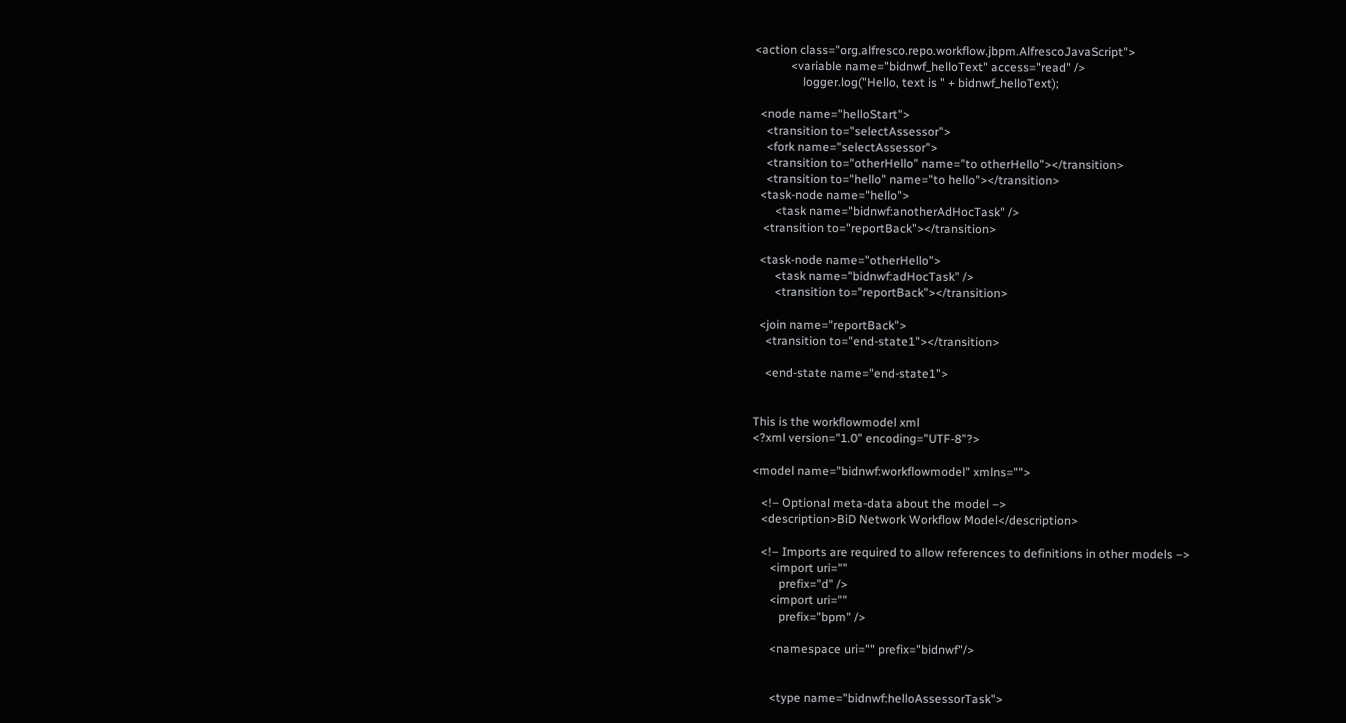<action class="org.alfresco.repo.workflow.jbpm.AlfrescoJavaScript">
            <variable name="bidnwf_helloText" access="read" />
                logger.log("Hello, text is " + bidnwf_helloText);

  <node name="helloStart">
    <transition to="selectAssessor">
    <fork name="selectAssessor">
    <transition to="otherHello" name="to otherHello"></transition>
    <transition to="hello" name="to hello"></transition>
  <task-node name="hello">
       <task name="bidnwf:anotherAdHocTask" />
   <transition to="reportBack"></transition>

  <task-node name="otherHello">
       <task name="bidnwf:adHocTask" />
       <transition to="reportBack"></transition>

  <join name="reportBack">
    <transition to="end-state1"></transition>

    <end-state name="end-state1">


This is the workflowmodel xml
<?xml version="1.0" encoding="UTF-8"?>

<model name="bidnwf:workflowmodel" xmlns="">

   <!– Optional meta-data about the model –>
   <description>BiD Network Workflow Model</description>

   <!– Imports are required to allow references to definitions in other models –>
      <import uri=""
         prefix="d" />
      <import uri=""
         prefix="bpm" />

      <namespace uri="" prefix="bidnwf"/>


      <type name="bidnwf:helloAssessorTask">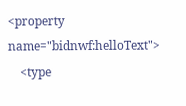<property name="bidnwf:helloText">
    <type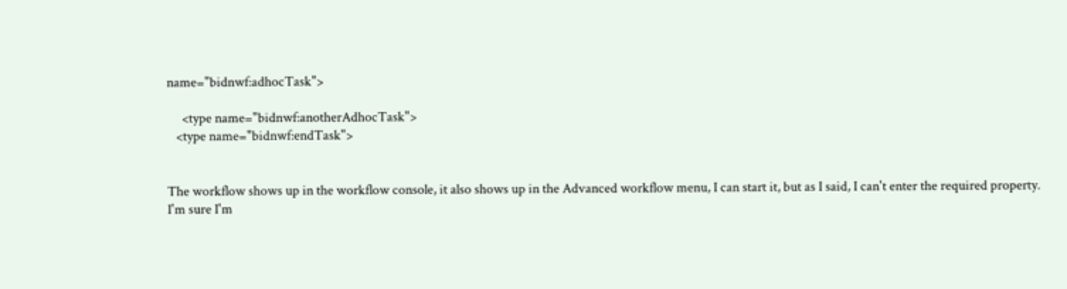name="bidnwf:adhocTask">

     <type name="bidnwf:anotherAdhocTask">
   <type name="bidnwf:endTask">


The workflow shows up in the workflow console, it also shows up in the Advanced workflow menu, I can start it, but as I said, I can't enter the required property.
I'm sure I'm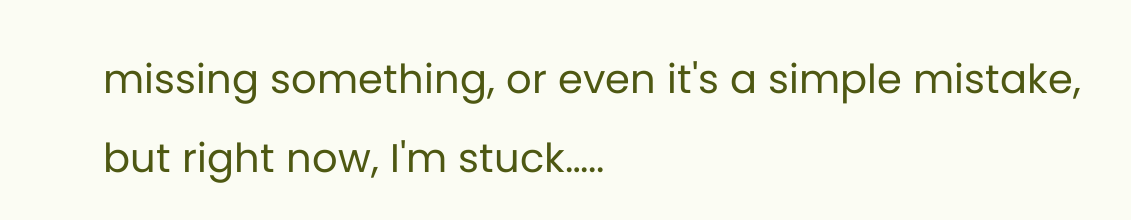missing something, or even it's a simple mistake, but right now, I'm stuck…..